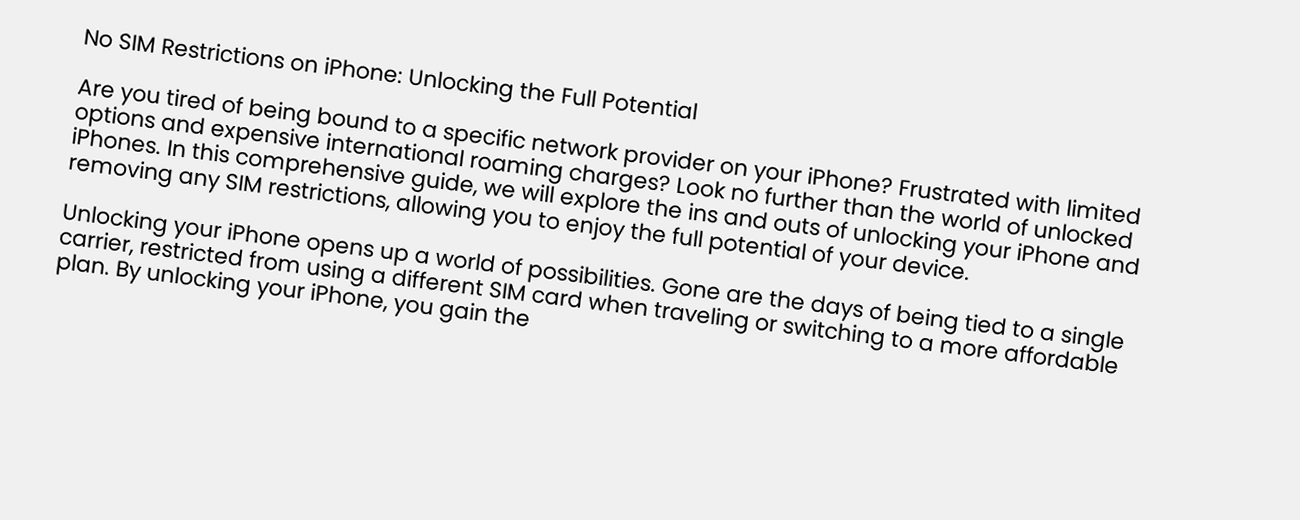No SIM Restrictions on iPhone: Unlocking the Full Potential

Are you tired of being bound to a specific network provider on your iPhone? Frustrated with limited options and expensive international roaming charges? Look no further than the world of unlocked iPhones. In this comprehensive guide, we will explore the ins and outs of unlocking your iPhone and removing any SIM restrictions, allowing you to enjoy the full potential of your device.

Unlocking your iPhone opens up a world of possibilities. Gone are the days of being tied to a single carrier, restricted from using a different SIM card when traveling or switching to a more affordable plan. By unlocking your iPhone, you gain the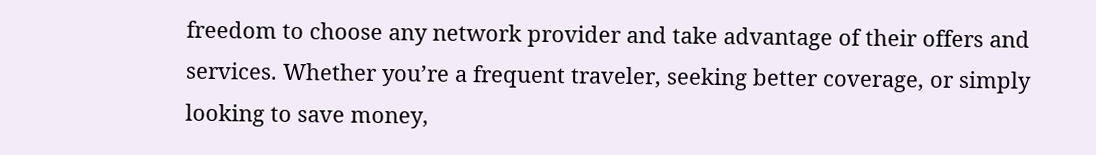freedom to choose any network provider and take advantage of their offers and services. Whether you’re a frequent traveler, seeking better coverage, or simply looking to save money,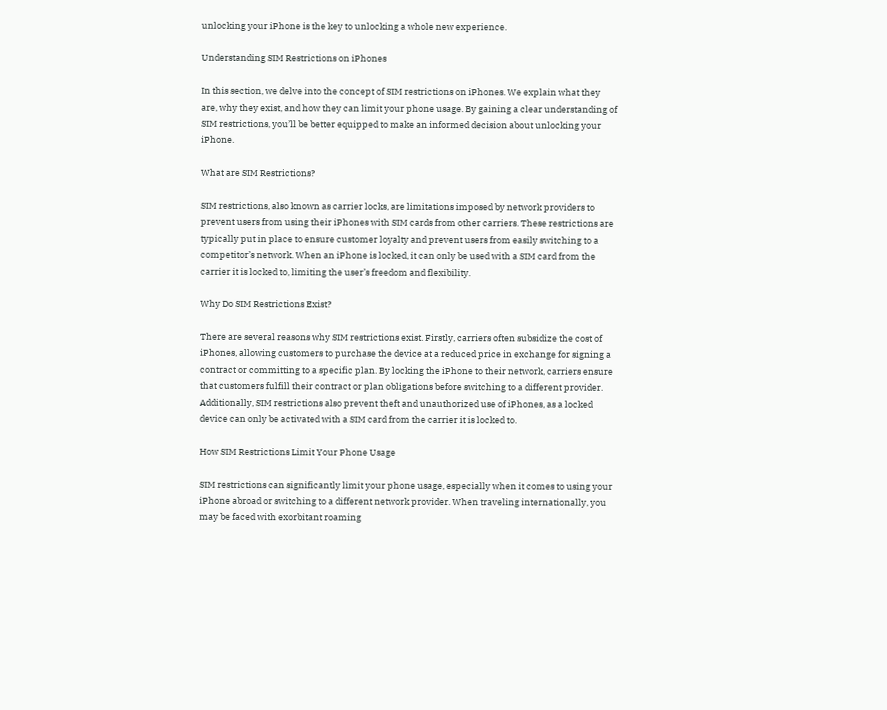unlocking your iPhone is the key to unlocking a whole new experience.

Understanding SIM Restrictions on iPhones

In this section, we delve into the concept of SIM restrictions on iPhones. We explain what they are, why they exist, and how they can limit your phone usage. By gaining a clear understanding of SIM restrictions, you’ll be better equipped to make an informed decision about unlocking your iPhone.

What are SIM Restrictions?

SIM restrictions, also known as carrier locks, are limitations imposed by network providers to prevent users from using their iPhones with SIM cards from other carriers. These restrictions are typically put in place to ensure customer loyalty and prevent users from easily switching to a competitor’s network. When an iPhone is locked, it can only be used with a SIM card from the carrier it is locked to, limiting the user’s freedom and flexibility.

Why Do SIM Restrictions Exist?

There are several reasons why SIM restrictions exist. Firstly, carriers often subsidize the cost of iPhones, allowing customers to purchase the device at a reduced price in exchange for signing a contract or committing to a specific plan. By locking the iPhone to their network, carriers ensure that customers fulfill their contract or plan obligations before switching to a different provider. Additionally, SIM restrictions also prevent theft and unauthorized use of iPhones, as a locked device can only be activated with a SIM card from the carrier it is locked to.

How SIM Restrictions Limit Your Phone Usage

SIM restrictions can significantly limit your phone usage, especially when it comes to using your iPhone abroad or switching to a different network provider. When traveling internationally, you may be faced with exorbitant roaming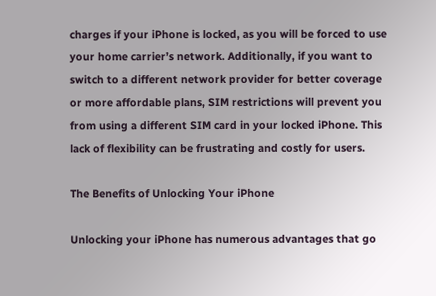charges if your iPhone is locked, as you will be forced to use your home carrier’s network. Additionally, if you want to switch to a different network provider for better coverage or more affordable plans, SIM restrictions will prevent you from using a different SIM card in your locked iPhone. This lack of flexibility can be frustrating and costly for users.

The Benefits of Unlocking Your iPhone

Unlocking your iPhone has numerous advantages that go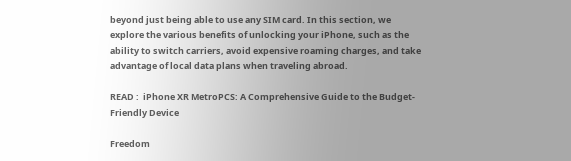beyond just being able to use any SIM card. In this section, we explore the various benefits of unlocking your iPhone, such as the ability to switch carriers, avoid expensive roaming charges, and take advantage of local data plans when traveling abroad.

READ :  iPhone XR MetroPCS: A Comprehensive Guide to the Budget-Friendly Device

Freedom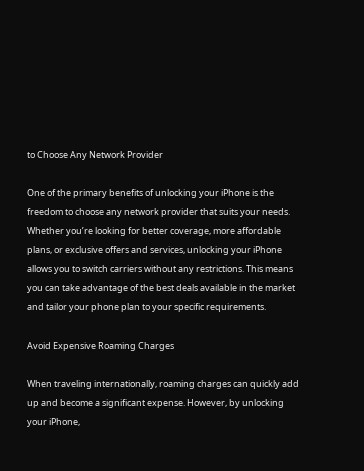to Choose Any Network Provider

One of the primary benefits of unlocking your iPhone is the freedom to choose any network provider that suits your needs. Whether you’re looking for better coverage, more affordable plans, or exclusive offers and services, unlocking your iPhone allows you to switch carriers without any restrictions. This means you can take advantage of the best deals available in the market and tailor your phone plan to your specific requirements.

Avoid Expensive Roaming Charges

When traveling internationally, roaming charges can quickly add up and become a significant expense. However, by unlocking your iPhone,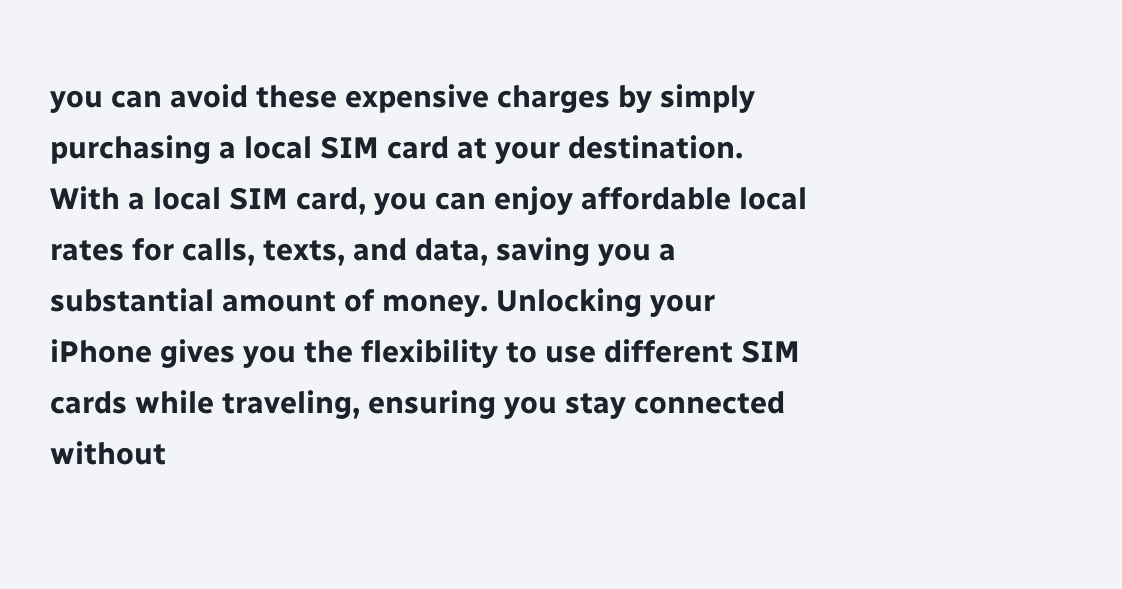you can avoid these expensive charges by simply purchasing a local SIM card at your destination. With a local SIM card, you can enjoy affordable local rates for calls, texts, and data, saving you a substantial amount of money. Unlocking your iPhone gives you the flexibility to use different SIM cards while traveling, ensuring you stay connected without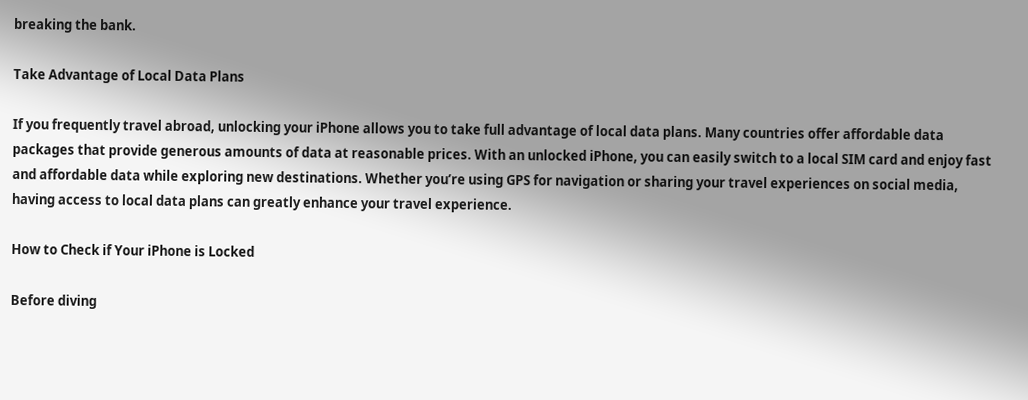breaking the bank.

Take Advantage of Local Data Plans

If you frequently travel abroad, unlocking your iPhone allows you to take full advantage of local data plans. Many countries offer affordable data packages that provide generous amounts of data at reasonable prices. With an unlocked iPhone, you can easily switch to a local SIM card and enjoy fast and affordable data while exploring new destinations. Whether you’re using GPS for navigation or sharing your travel experiences on social media, having access to local data plans can greatly enhance your travel experience.

How to Check if Your iPhone is Locked

Before diving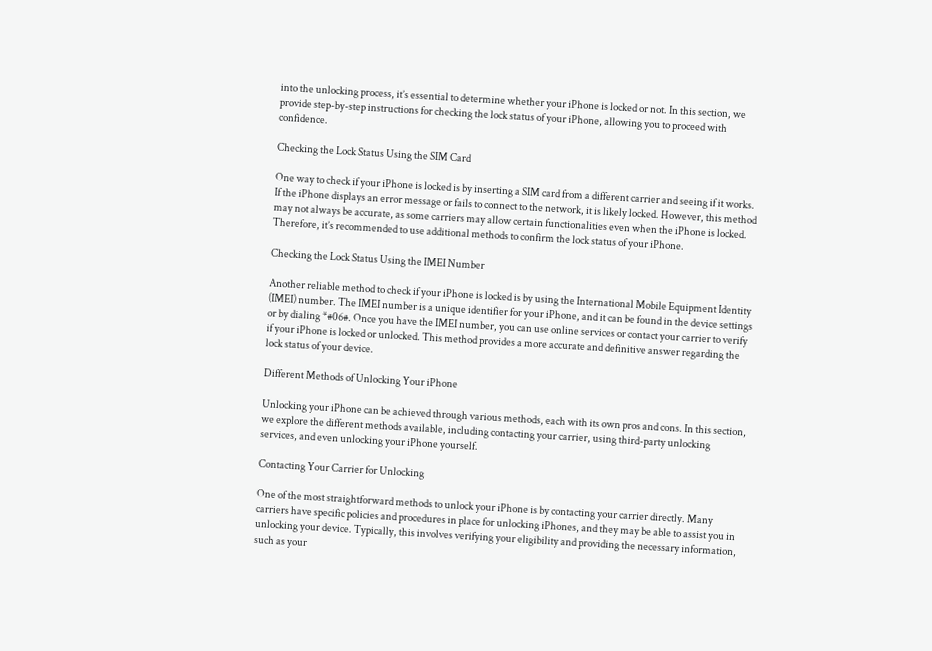into the unlocking process, it’s essential to determine whether your iPhone is locked or not. In this section, we provide step-by-step instructions for checking the lock status of your iPhone, allowing you to proceed with confidence.

Checking the Lock Status Using the SIM Card

One way to check if your iPhone is locked is by inserting a SIM card from a different carrier and seeing if it works. If the iPhone displays an error message or fails to connect to the network, it is likely locked. However, this method may not always be accurate, as some carriers may allow certain functionalities even when the iPhone is locked. Therefore, it’s recommended to use additional methods to confirm the lock status of your iPhone.

Checking the Lock Status Using the IMEI Number

Another reliable method to check if your iPhone is locked is by using the International Mobile Equipment Identity (IMEI) number. The IMEI number is a unique identifier for your iPhone, and it can be found in the device settings or by dialing *#06#. Once you have the IMEI number, you can use online services or contact your carrier to verify if your iPhone is locked or unlocked. This method provides a more accurate and definitive answer regarding the lock status of your device.

Different Methods of Unlocking Your iPhone

Unlocking your iPhone can be achieved through various methods, each with its own pros and cons. In this section, we explore the different methods available, including contacting your carrier, using third-party unlocking services, and even unlocking your iPhone yourself.

Contacting Your Carrier for Unlocking

One of the most straightforward methods to unlock your iPhone is by contacting your carrier directly. Many carriers have specific policies and procedures in place for unlocking iPhones, and they may be able to assist you in unlocking your device. Typically, this involves verifying your eligibility and providing the necessary information, such as your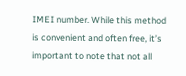IMEI number. While this method is convenient and often free, it’s important to note that not all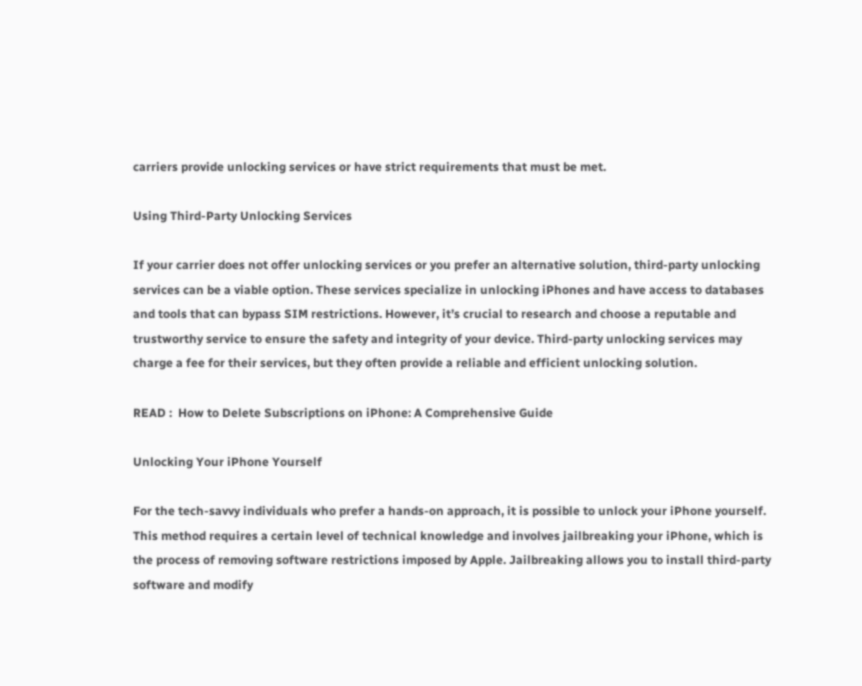carriers provide unlocking services or have strict requirements that must be met.

Using Third-Party Unlocking Services

If your carrier does not offer unlocking services or you prefer an alternative solution, third-party unlocking services can be a viable option. These services specialize in unlocking iPhones and have access to databases and tools that can bypass SIM restrictions. However, it’s crucial to research and choose a reputable and trustworthy service to ensure the safety and integrity of your device. Third-party unlocking services may charge a fee for their services, but they often provide a reliable and efficient unlocking solution.

READ :  How to Delete Subscriptions on iPhone: A Comprehensive Guide

Unlocking Your iPhone Yourself

For the tech-savvy individuals who prefer a hands-on approach, it is possible to unlock your iPhone yourself. This method requires a certain level of technical knowledge and involves jailbreaking your iPhone, which is the process of removing software restrictions imposed by Apple. Jailbreaking allows you to install third-party software and modify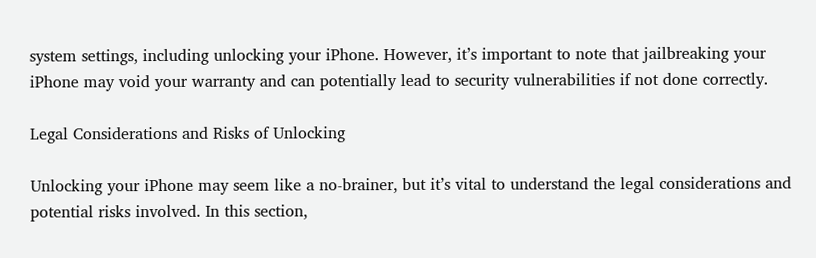system settings, including unlocking your iPhone. However, it’s important to note that jailbreaking your iPhone may void your warranty and can potentially lead to security vulnerabilities if not done correctly.

Legal Considerations and Risks of Unlocking

Unlocking your iPhone may seem like a no-brainer, but it’s vital to understand the legal considerations and potential risks involved. In this section,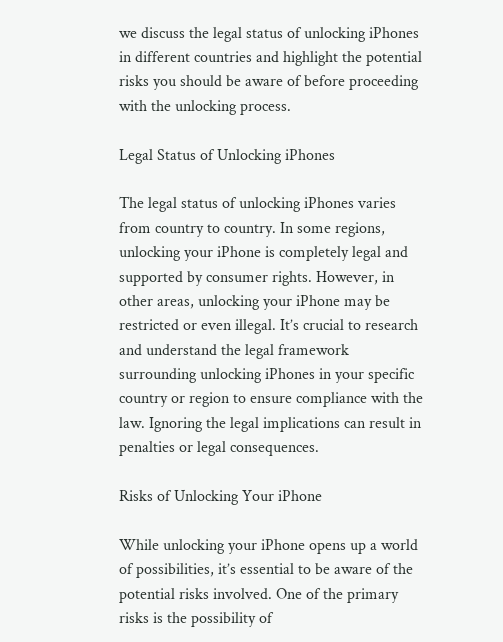we discuss the legal status of unlocking iPhones in different countries and highlight the potential risks you should be aware of before proceeding with the unlocking process.

Legal Status of Unlocking iPhones

The legal status of unlocking iPhones varies from country to country. In some regions, unlocking your iPhone is completely legal and supported by consumer rights. However, in other areas, unlocking your iPhone may be restricted or even illegal. It’s crucial to research and understand the legal framework surrounding unlocking iPhones in your specific country or region to ensure compliance with the law. Ignoring the legal implications can result in penalties or legal consequences.

Risks of Unlocking Your iPhone

While unlocking your iPhone opens up a world of possibilities, it’s essential to be aware of the potential risks involved. One of the primary risks is the possibility of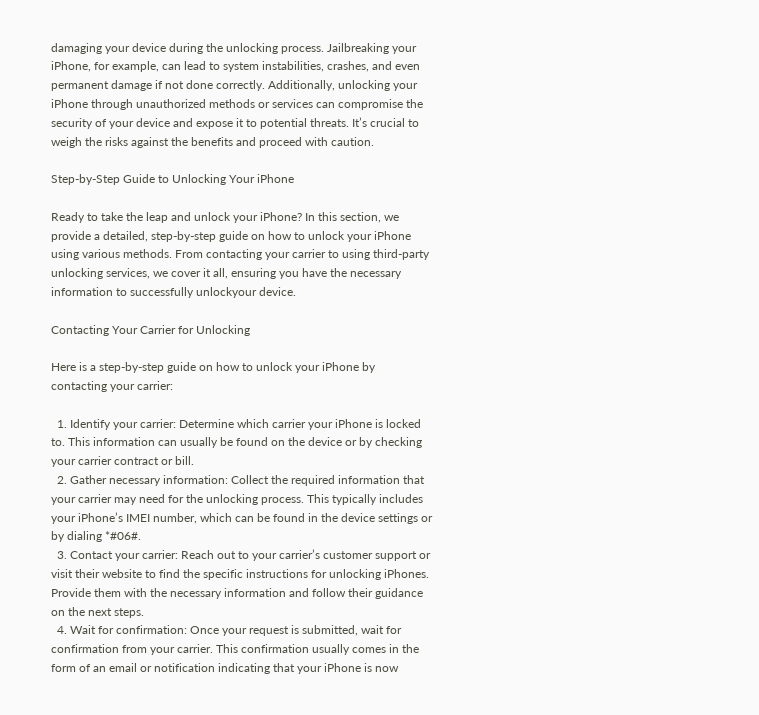damaging your device during the unlocking process. Jailbreaking your iPhone, for example, can lead to system instabilities, crashes, and even permanent damage if not done correctly. Additionally, unlocking your iPhone through unauthorized methods or services can compromise the security of your device and expose it to potential threats. It’s crucial to weigh the risks against the benefits and proceed with caution.

Step-by-Step Guide to Unlocking Your iPhone

Ready to take the leap and unlock your iPhone? In this section, we provide a detailed, step-by-step guide on how to unlock your iPhone using various methods. From contacting your carrier to using third-party unlocking services, we cover it all, ensuring you have the necessary information to successfully unlockyour device.

Contacting Your Carrier for Unlocking

Here is a step-by-step guide on how to unlock your iPhone by contacting your carrier:

  1. Identify your carrier: Determine which carrier your iPhone is locked to. This information can usually be found on the device or by checking your carrier contract or bill.
  2. Gather necessary information: Collect the required information that your carrier may need for the unlocking process. This typically includes your iPhone’s IMEI number, which can be found in the device settings or by dialing *#06#.
  3. Contact your carrier: Reach out to your carrier’s customer support or visit their website to find the specific instructions for unlocking iPhones. Provide them with the necessary information and follow their guidance on the next steps.
  4. Wait for confirmation: Once your request is submitted, wait for confirmation from your carrier. This confirmation usually comes in the form of an email or notification indicating that your iPhone is now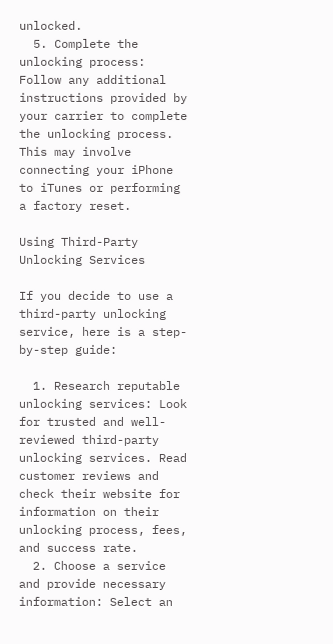unlocked.
  5. Complete the unlocking process: Follow any additional instructions provided by your carrier to complete the unlocking process. This may involve connecting your iPhone to iTunes or performing a factory reset.

Using Third-Party Unlocking Services

If you decide to use a third-party unlocking service, here is a step-by-step guide:

  1. Research reputable unlocking services: Look for trusted and well-reviewed third-party unlocking services. Read customer reviews and check their website for information on their unlocking process, fees, and success rate.
  2. Choose a service and provide necessary information: Select an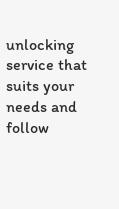unlocking service that suits your needs and follow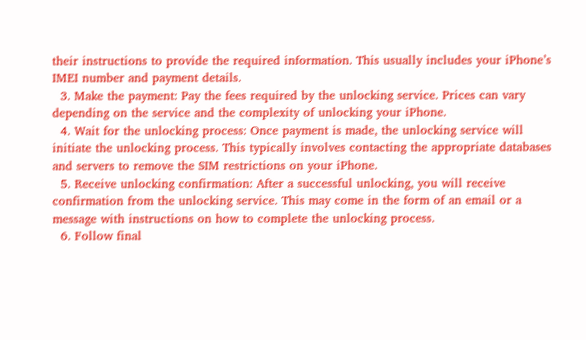their instructions to provide the required information. This usually includes your iPhone’s IMEI number and payment details.
  3. Make the payment: Pay the fees required by the unlocking service. Prices can vary depending on the service and the complexity of unlocking your iPhone.
  4. Wait for the unlocking process: Once payment is made, the unlocking service will initiate the unlocking process. This typically involves contacting the appropriate databases and servers to remove the SIM restrictions on your iPhone.
  5. Receive unlocking confirmation: After a successful unlocking, you will receive confirmation from the unlocking service. This may come in the form of an email or a message with instructions on how to complete the unlocking process.
  6. Follow final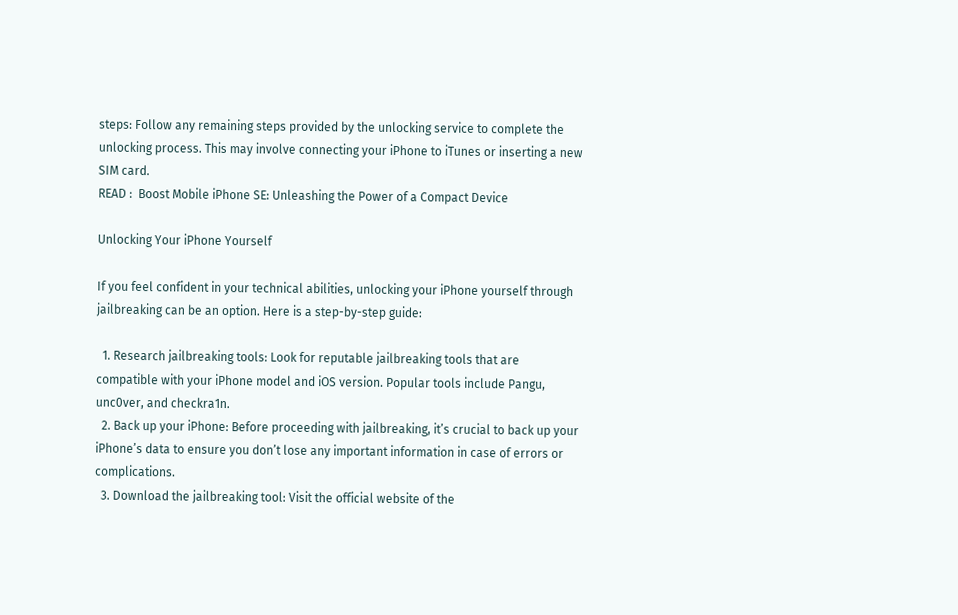steps: Follow any remaining steps provided by the unlocking service to complete the unlocking process. This may involve connecting your iPhone to iTunes or inserting a new SIM card.
READ :  Boost Mobile iPhone SE: Unleashing the Power of a Compact Device

Unlocking Your iPhone Yourself

If you feel confident in your technical abilities, unlocking your iPhone yourself through jailbreaking can be an option. Here is a step-by-step guide:

  1. Research jailbreaking tools: Look for reputable jailbreaking tools that are compatible with your iPhone model and iOS version. Popular tools include Pangu, unc0ver, and checkra1n.
  2. Back up your iPhone: Before proceeding with jailbreaking, it’s crucial to back up your iPhone’s data to ensure you don’t lose any important information in case of errors or complications.
  3. Download the jailbreaking tool: Visit the official website of the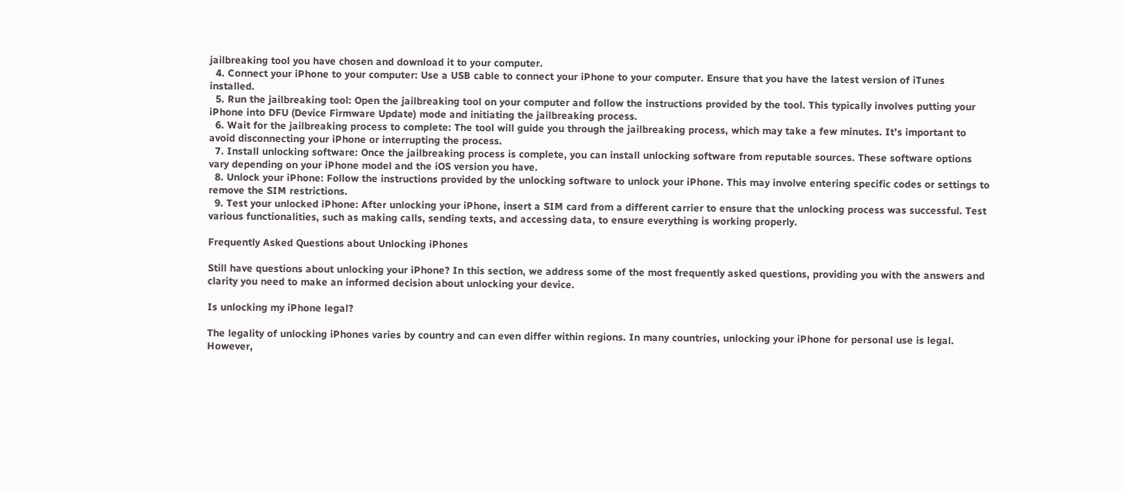jailbreaking tool you have chosen and download it to your computer.
  4. Connect your iPhone to your computer: Use a USB cable to connect your iPhone to your computer. Ensure that you have the latest version of iTunes installed.
  5. Run the jailbreaking tool: Open the jailbreaking tool on your computer and follow the instructions provided by the tool. This typically involves putting your iPhone into DFU (Device Firmware Update) mode and initiating the jailbreaking process.
  6. Wait for the jailbreaking process to complete: The tool will guide you through the jailbreaking process, which may take a few minutes. It’s important to avoid disconnecting your iPhone or interrupting the process.
  7. Install unlocking software: Once the jailbreaking process is complete, you can install unlocking software from reputable sources. These software options vary depending on your iPhone model and the iOS version you have.
  8. Unlock your iPhone: Follow the instructions provided by the unlocking software to unlock your iPhone. This may involve entering specific codes or settings to remove the SIM restrictions.
  9. Test your unlocked iPhone: After unlocking your iPhone, insert a SIM card from a different carrier to ensure that the unlocking process was successful. Test various functionalities, such as making calls, sending texts, and accessing data, to ensure everything is working properly.

Frequently Asked Questions about Unlocking iPhones

Still have questions about unlocking your iPhone? In this section, we address some of the most frequently asked questions, providing you with the answers and clarity you need to make an informed decision about unlocking your device.

Is unlocking my iPhone legal?

The legality of unlocking iPhones varies by country and can even differ within regions. In many countries, unlocking your iPhone for personal use is legal. However,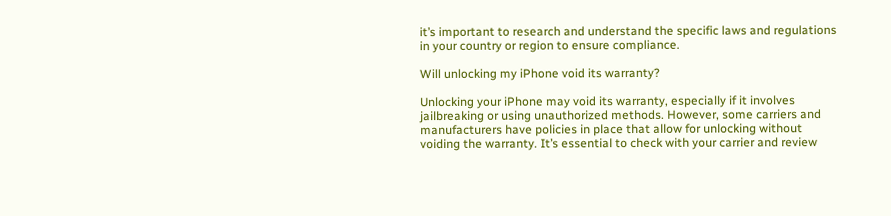it’s important to research and understand the specific laws and regulations in your country or region to ensure compliance.

Will unlocking my iPhone void its warranty?

Unlocking your iPhone may void its warranty, especially if it involves jailbreaking or using unauthorized methods. However, some carriers and manufacturers have policies in place that allow for unlocking without voiding the warranty. It’s essential to check with your carrier and review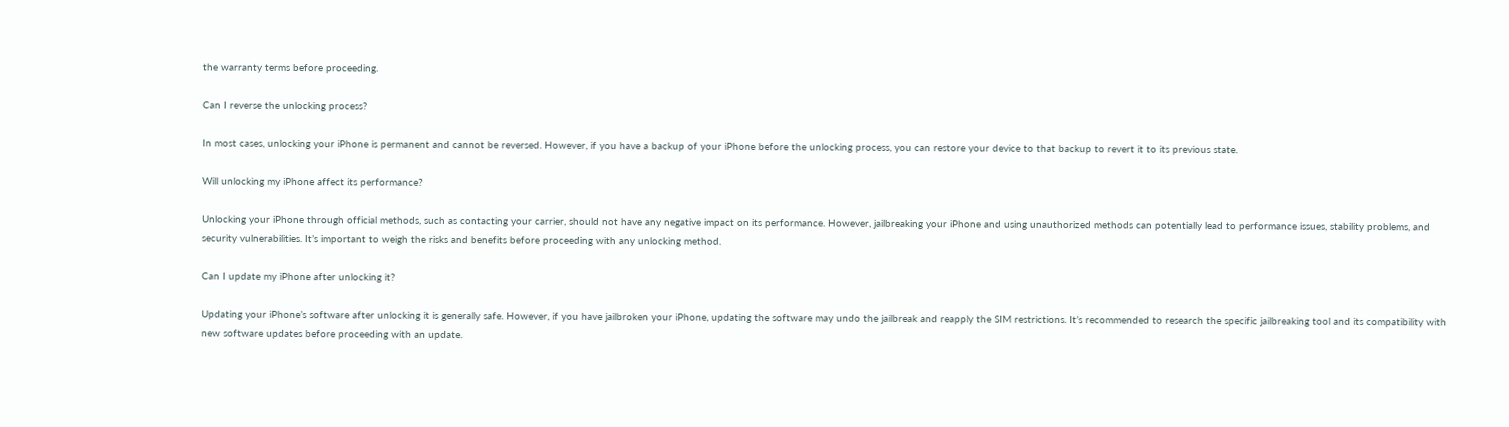the warranty terms before proceeding.

Can I reverse the unlocking process?

In most cases, unlocking your iPhone is permanent and cannot be reversed. However, if you have a backup of your iPhone before the unlocking process, you can restore your device to that backup to revert it to its previous state.

Will unlocking my iPhone affect its performance?

Unlocking your iPhone through official methods, such as contacting your carrier, should not have any negative impact on its performance. However, jailbreaking your iPhone and using unauthorized methods can potentially lead to performance issues, stability problems, and security vulnerabilities. It’s important to weigh the risks and benefits before proceeding with any unlocking method.

Can I update my iPhone after unlocking it?

Updating your iPhone’s software after unlocking it is generally safe. However, if you have jailbroken your iPhone, updating the software may undo the jailbreak and reapply the SIM restrictions. It’s recommended to research the specific jailbreaking tool and its compatibility with new software updates before proceeding with an update.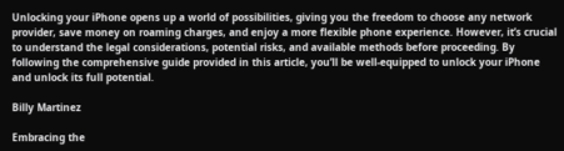Unlocking your iPhone opens up a world of possibilities, giving you the freedom to choose any network provider, save money on roaming charges, and enjoy a more flexible phone experience. However, it’s crucial to understand the legal considerations, potential risks, and available methods before proceeding. By following the comprehensive guide provided in this article, you’ll be well-equipped to unlock your iPhone and unlock its full potential.

Billy Martinez

Embracing the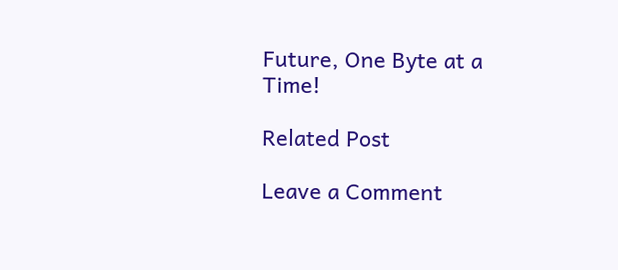Future, One Byte at a Time!

Related Post

Leave a Comment